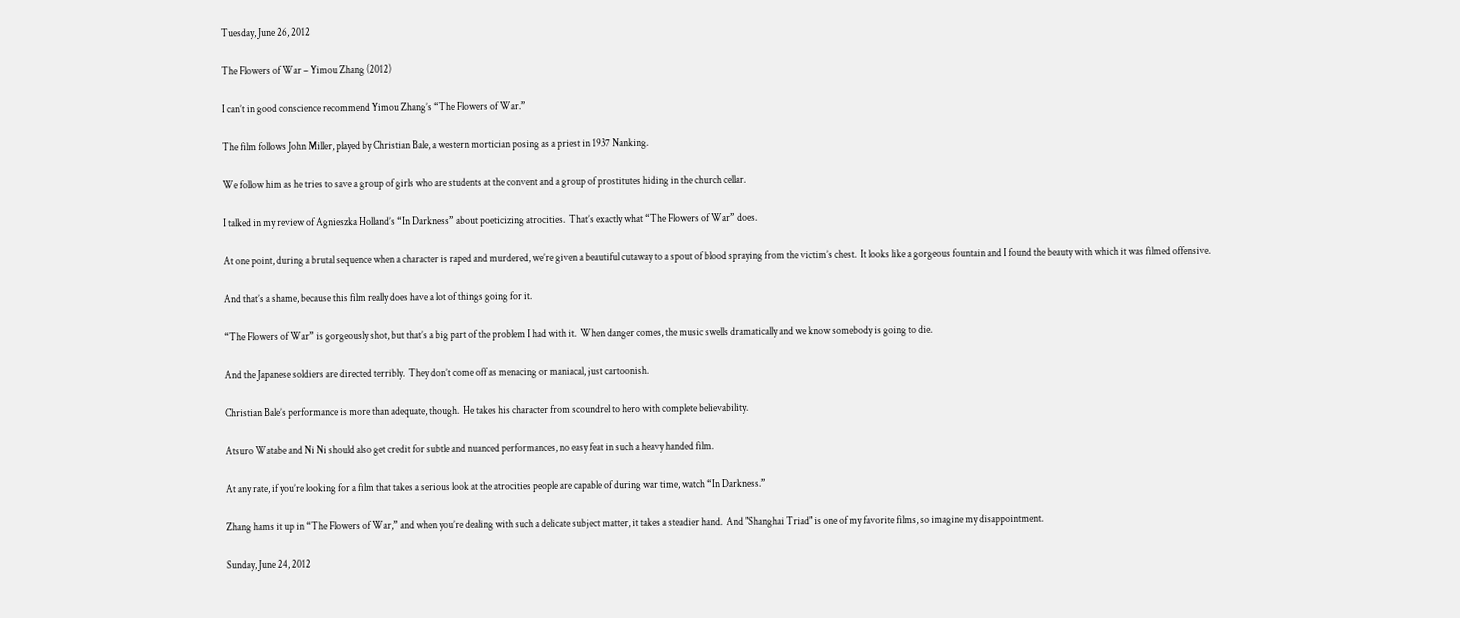Tuesday, June 26, 2012

The Flowers of War – Yimou Zhang (2012)

I can’t in good conscience recommend Yimou Zhang’s “The Flowers of War.”

The film follows John Miller, played by Christian Bale, a western mortician posing as a priest in 1937 Nanking.

We follow him as he tries to save a group of girls who are students at the convent and a group of prostitutes hiding in the church cellar.

I talked in my review of Agnieszka Holland’s “In Darkness” about poeticizing atrocities.  That’s exactly what “The Flowers of War” does.

At one point, during a brutal sequence when a character is raped and murdered, we’re given a beautiful cutaway to a spout of blood spraying from the victim’s chest.  It looks like a gorgeous fountain and I found the beauty with which it was filmed offensive.

And that’s a shame, because this film really does have a lot of things going for it.

“The Flowers of War” is gorgeously shot, but that’s a big part of the problem I had with it.  When danger comes, the music swells dramatically and we know somebody is going to die.

And the Japanese soldiers are directed terribly.  They don’t come off as menacing or maniacal, just cartoonish.

Christian Bale’s performance is more than adequate, though.  He takes his character from scoundrel to hero with complete believability.

Atsuro Watabe and Ni Ni should also get credit for subtle and nuanced performances, no easy feat in such a heavy handed film.

At any rate, if you’re looking for a film that takes a serious look at the atrocities people are capable of during war time, watch “In Darkness.”

Zhang hams it up in “The Flowers of War,” and when you’re dealing with such a delicate subject matter, it takes a steadier hand.  And "Shanghai Triad" is one of my favorite films, so imagine my disappointment.

Sunday, June 24, 2012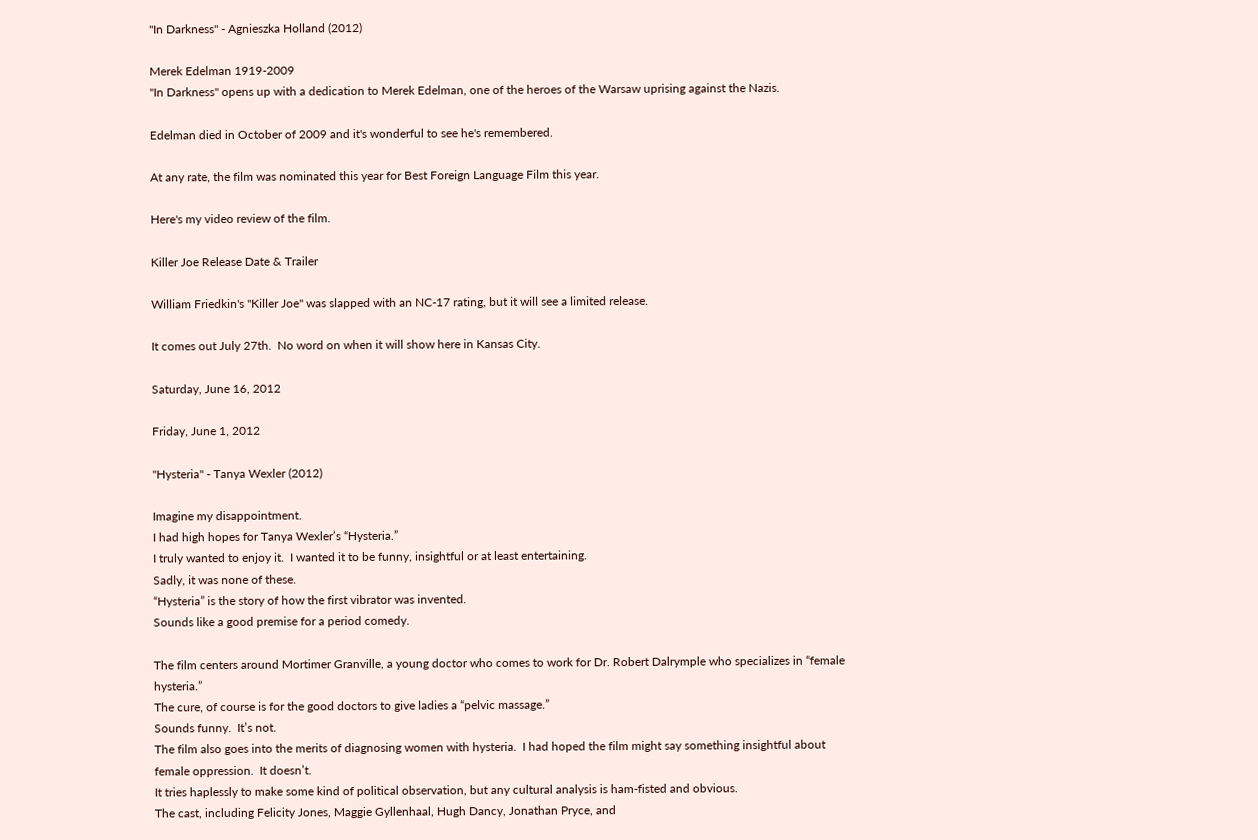"In Darkness" - Agnieszka Holland (2012)

Merek Edelman 1919-2009
"In Darkness" opens up with a dedication to Merek Edelman, one of the heroes of the Warsaw uprising against the Nazis.

Edelman died in October of 2009 and it's wonderful to see he's remembered.

At any rate, the film was nominated this year for Best Foreign Language Film this year.

Here's my video review of the film.

Killer Joe Release Date & Trailer

William Friedkin's "Killer Joe" was slapped with an NC-17 rating, but it will see a limited release.

It comes out July 27th.  No word on when it will show here in Kansas City.

Saturday, June 16, 2012

Friday, June 1, 2012

"Hysteria" - Tanya Wexler (2012)

Imagine my disappointment.
I had high hopes for Tanya Wexler’s “Hysteria.”
I truly wanted to enjoy it.  I wanted it to be funny, insightful or at least entertaining.
Sadly, it was none of these.
“Hysteria” is the story of how the first vibrator was invented.
Sounds like a good premise for a period comedy.

The film centers around Mortimer Granville, a young doctor who comes to work for Dr. Robert Dalrymple who specializes in “female hysteria.”
The cure, of course is for the good doctors to give ladies a “pelvic massage.”
Sounds funny.  It’s not.
The film also goes into the merits of diagnosing women with hysteria.  I had hoped the film might say something insightful about female oppression.  It doesn’t.
It tries haplessly to make some kind of political observation, but any cultural analysis is ham-fisted and obvious.
The cast, including Felicity Jones, Maggie Gyllenhaal, Hugh Dancy, Jonathan Pryce, and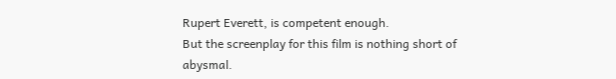Rupert Everett, is competent enough.
But the screenplay for this film is nothing short of abysmal.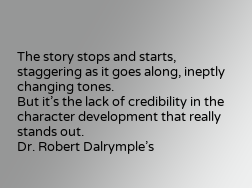The story stops and starts, staggering as it goes along, ineptly changing tones.
But it’s the lack of credibility in the character development that really stands out.
Dr. Robert Dalrymple’s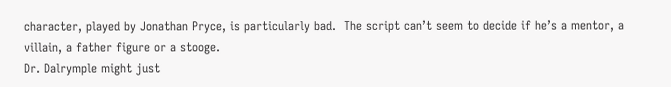character, played by Jonathan Pryce, is particularly bad.  The script can’t seem to decide if he’s a mentor, a villain, a father figure or a stooge.
Dr. Dalrymple might just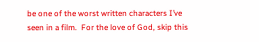be one of the worst written characters I’ve seen in a film.  For the love of God, skip this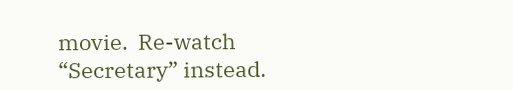movie.  Re-watch “Secretary” instead.